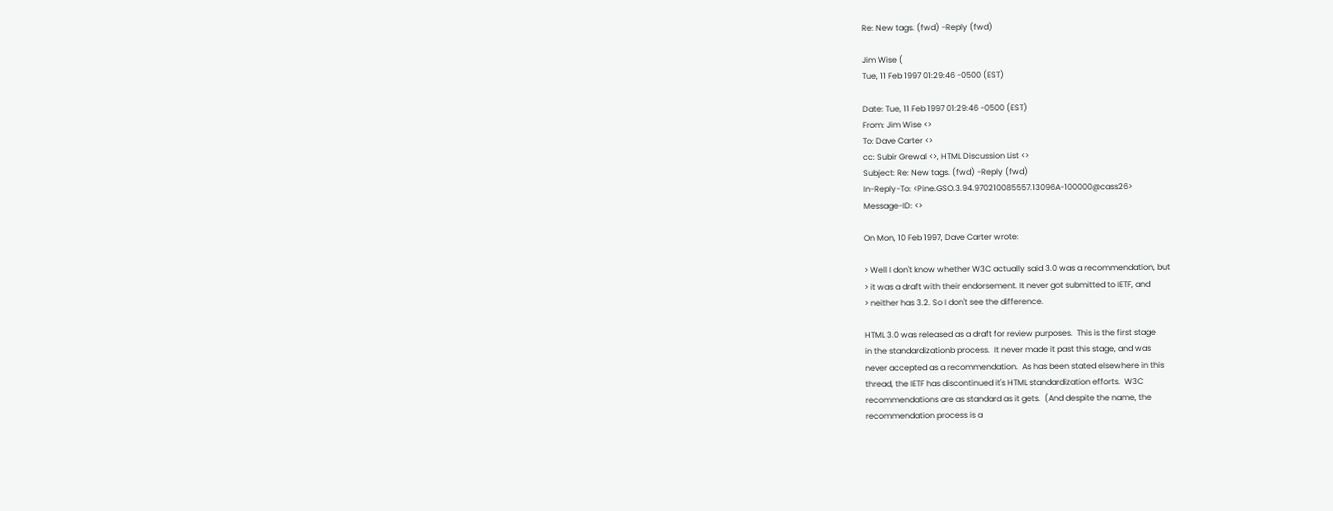Re: New tags. (fwd) -Reply (fwd)

Jim Wise (
Tue, 11 Feb 1997 01:29:46 -0500 (EST)

Date: Tue, 11 Feb 1997 01:29:46 -0500 (EST)
From: Jim Wise <>
To: Dave Carter <>
cc: Subir Grewal <>, HTML Discussion List <>
Subject: Re: New tags. (fwd) -Reply (fwd)
In-Reply-To: <Pine.GSO.3.94.970210085557.13096A-100000@cass26>
Message-ID: <>

On Mon, 10 Feb 1997, Dave Carter wrote:

> Well I don't know whether W3C actually said 3.0 was a recommendation, but
> it was a draft with their endorsement. It never got submitted to IETF, and
> neither has 3.2. So I don't see the difference.

HTML 3.0 was released as a draft for review purposes.  This is the first stage
in the standardizationb process.  It never made it past this stage, and was
never accepted as a recommendation.  As has been stated elsewhere in this
thread, the IETF has discontinued it's HTML standardization efforts.  W3C
recommendations are as standard as it gets.  (And despite the name, the
recommendation process is a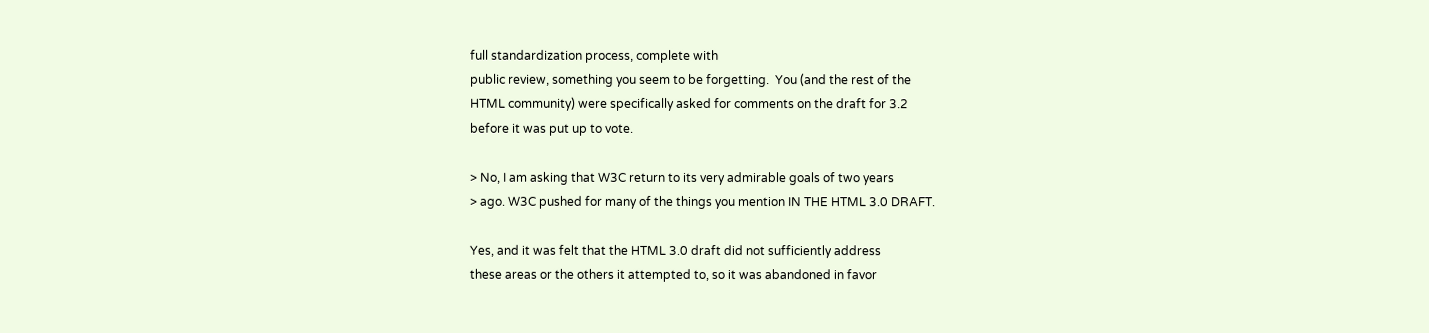full standardization process, complete with
public review, something you seem to be forgetting.  You (and the rest of the
HTML community) were specifically asked for comments on the draft for 3.2
before it was put up to vote.

> No, I am asking that W3C return to its very admirable goals of two years
> ago. W3C pushed for many of the things you mention IN THE HTML 3.0 DRAFT.

Yes, and it was felt that the HTML 3.0 draft did not sufficiently address
these areas or the others it attempted to, so it was abandoned in favor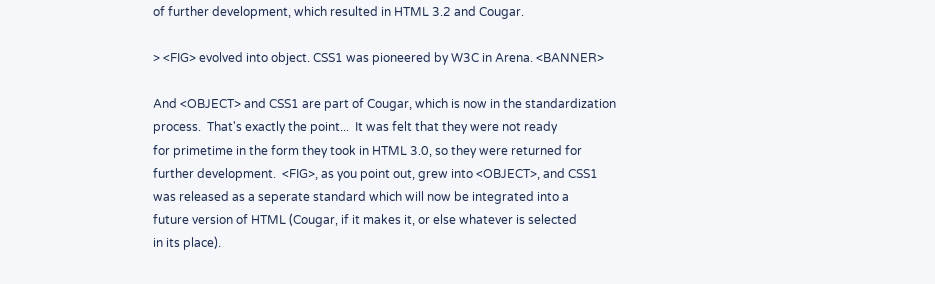of further development, which resulted in HTML 3.2 and Cougar.

> <FIG> evolved into object. CSS1 was pioneered by W3C in Arena. <BANNER>

And <OBJECT> and CSS1 are part of Cougar, which is now in the standardization
process.  That's exactly the point...  It was felt that they were not ready
for primetime in the form they took in HTML 3.0, so they were returned for
further development.  <FIG>, as you point out, grew into <OBJECT>, and CSS1
was released as a seperate standard which will now be integrated into a
future version of HTML (Cougar, if it makes it, or else whatever is selected
in its place).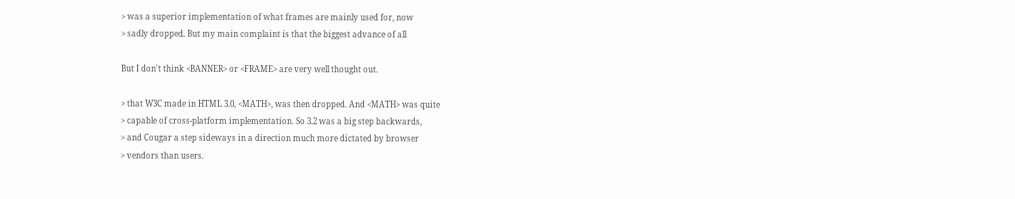> was a superior implementation of what frames are mainly used for, now
> sadly dropped. But my main complaint is that the biggest advance of all

But I don't think <BANNER> or <FRAME> are very well thought out.

> that W3C made in HTML 3.0, <MATH>, was then dropped. And <MATH> was quite
> capable of cross-platform implementation. So 3.2 was a big step backwards,
> and Cougar a step sideways in a direction much more dictated by browser
> vendors than users.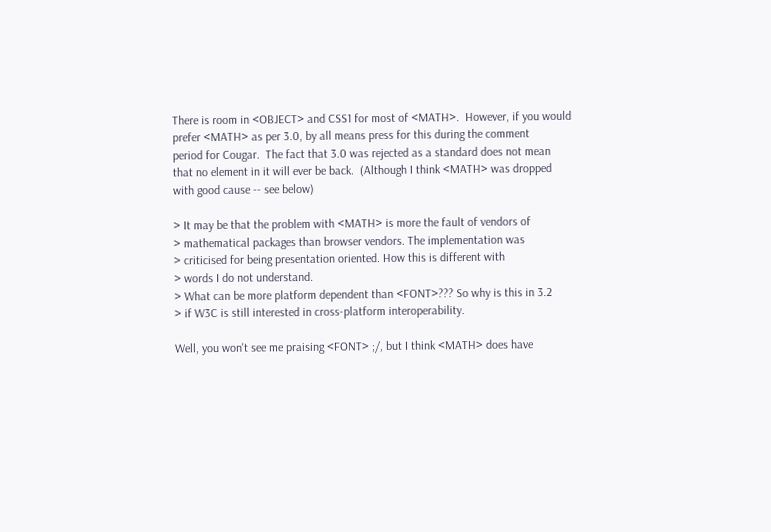There is room in <OBJECT> and CSS1 for most of <MATH>.  However, if you would
prefer <MATH> as per 3.0, by all means press for this during the comment
period for Cougar.  The fact that 3.0 was rejected as a standard does not mean
that no element in it will ever be back.  (Although I think <MATH> was dropped
with good cause -- see below)

> It may be that the problem with <MATH> is more the fault of vendors of
> mathematical packages than browser vendors. The implementation was
> criticised for being presentation oriented. How this is different with
> words I do not understand.
> What can be more platform dependent than <FONT>??? So why is this in 3.2
> if W3C is still interested in cross-platform interoperability.

Well, you won't see me praising <FONT> ;/, but I think <MATH> does have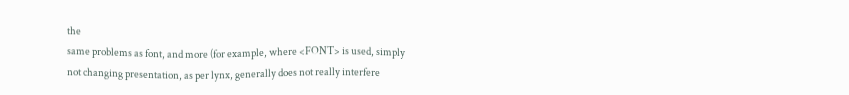the
same problems as font, and more (for example, where <FONT> is used, simply
not changing presentation, as per lynx, generally does not really interfere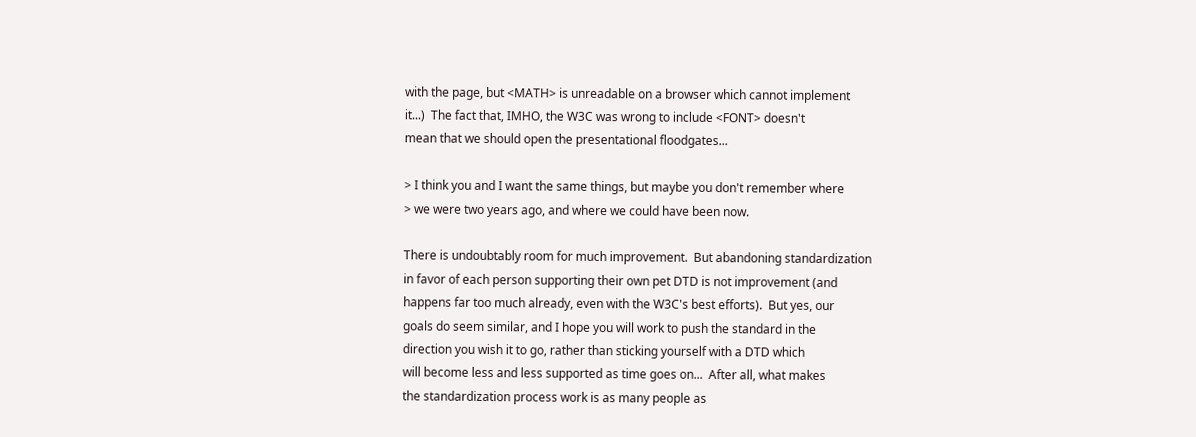with the page, but <MATH> is unreadable on a browser which cannot implement
it...)  The fact that, IMHO, the W3C was wrong to include <FONT> doesn't
mean that we should open the presentational floodgates...

> I think you and I want the same things, but maybe you don't remember where
> we were two years ago, and where we could have been now.

There is undoubtably room for much improvement.  But abandoning standardization
in favor of each person supporting their own pet DTD is not improvement (and
happens far too much already, even with the W3C's best efforts).  But yes, our
goals do seem similar, and I hope you will work to push the standard in the
direction you wish it to go, rather than sticking yourself with a DTD which
will become less and less supported as time goes on...  After all, what makes
the standardization process work is as many people as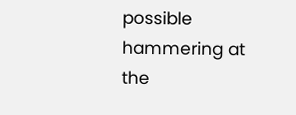possible hammering at
the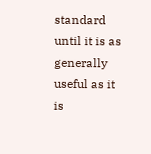standard until it is as generally useful as it is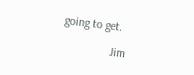going to get.

                Jim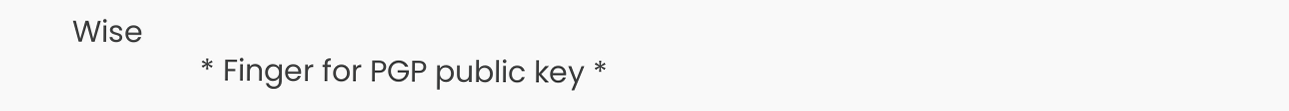Wise
                * Finger for PGP public key *